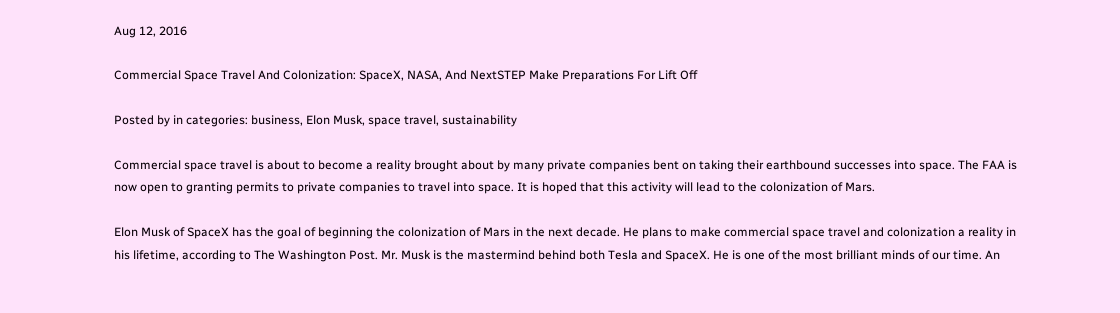Aug 12, 2016

Commercial Space Travel And Colonization: SpaceX, NASA, And NextSTEP Make Preparations For Lift Off

Posted by in categories: business, Elon Musk, space travel, sustainability

Commercial space travel is about to become a reality brought about by many private companies bent on taking their earthbound successes into space. The FAA is now open to granting permits to private companies to travel into space. It is hoped that this activity will lead to the colonization of Mars.

Elon Musk of SpaceX has the goal of beginning the colonization of Mars in the next decade. He plans to make commercial space travel and colonization a reality in his lifetime, according to The Washington Post. Mr. Musk is the mastermind behind both Tesla and SpaceX. He is one of the most brilliant minds of our time. An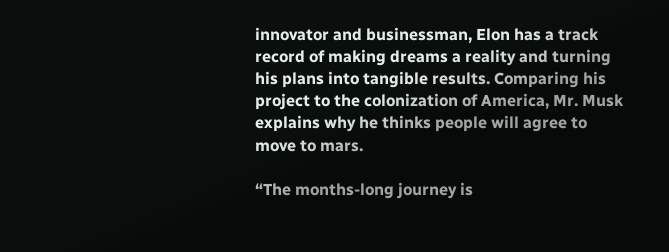innovator and businessman, Elon has a track record of making dreams a reality and turning his plans into tangible results. Comparing his project to the colonization of America, Mr. Musk explains why he thinks people will agree to move to mars.

“The months-long journey is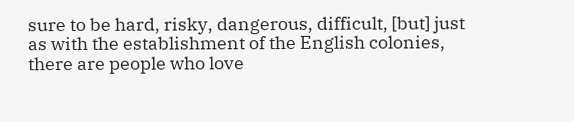sure to be hard, risky, dangerous, difficult, [but] just as with the establishment of the English colonies, there are people who love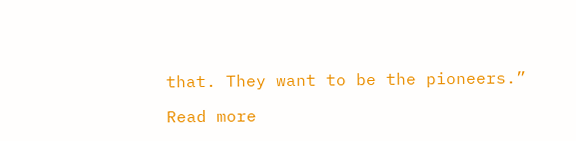that. They want to be the pioneers.”

Read more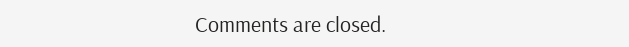Comments are closed.